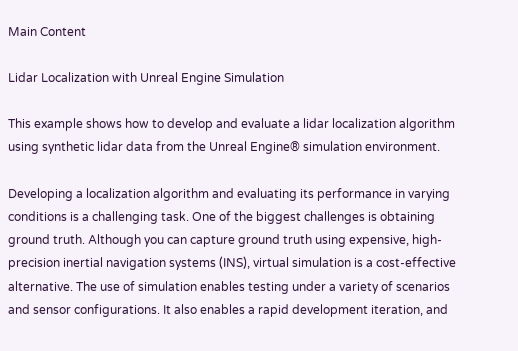Main Content

Lidar Localization with Unreal Engine Simulation

This example shows how to develop and evaluate a lidar localization algorithm using synthetic lidar data from the Unreal Engine® simulation environment.

Developing a localization algorithm and evaluating its performance in varying conditions is a challenging task. One of the biggest challenges is obtaining ground truth. Although you can capture ground truth using expensive, high-precision inertial navigation systems (INS), virtual simulation is a cost-effective alternative. The use of simulation enables testing under a variety of scenarios and sensor configurations. It also enables a rapid development iteration, and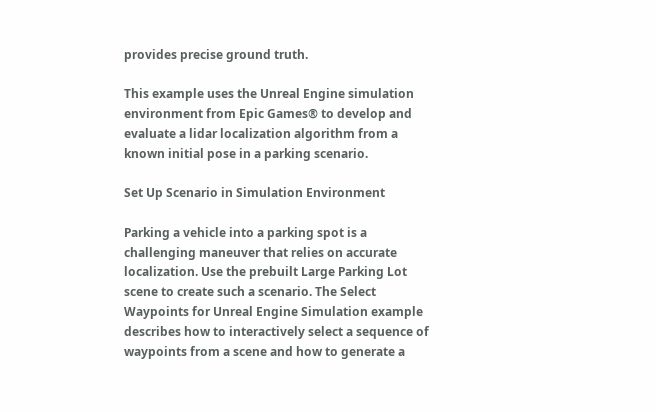provides precise ground truth.

This example uses the Unreal Engine simulation environment from Epic Games® to develop and evaluate a lidar localization algorithm from a known initial pose in a parking scenario.

Set Up Scenario in Simulation Environment

Parking a vehicle into a parking spot is a challenging maneuver that relies on accurate localization. Use the prebuilt Large Parking Lot scene to create such a scenario. The Select Waypoints for Unreal Engine Simulation example describes how to interactively select a sequence of waypoints from a scene and how to generate a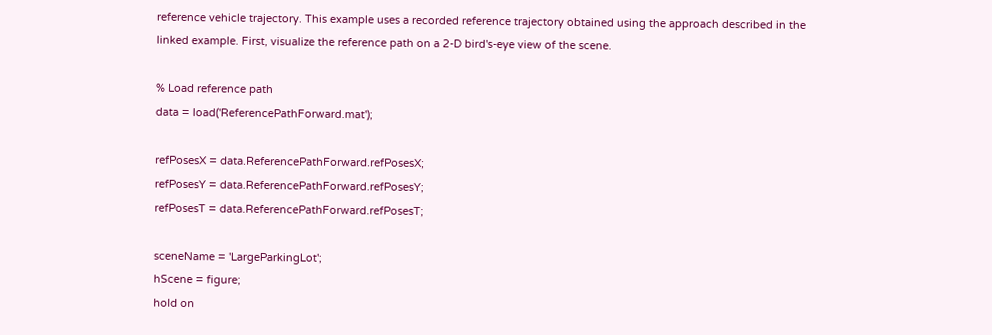reference vehicle trajectory. This example uses a recorded reference trajectory obtained using the approach described in the linked example. First, visualize the reference path on a 2-D bird's-eye view of the scene.

% Load reference path
data = load('ReferencePathForward.mat');

refPosesX = data.ReferencePathForward.refPosesX;
refPosesY = data.ReferencePathForward.refPosesY;
refPosesT = data.ReferencePathForward.refPosesT;

sceneName = 'LargeParkingLot';
hScene = figure;
hold on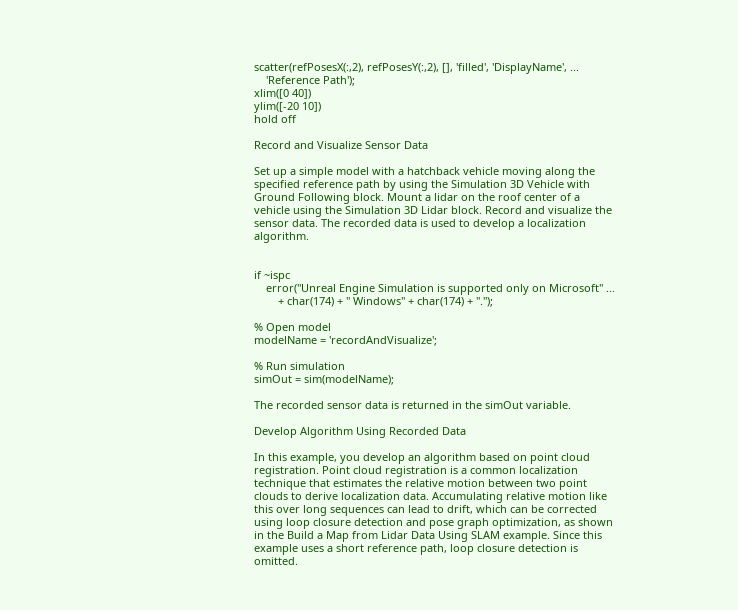scatter(refPosesX(:,2), refPosesY(:,2), [], 'filled', 'DisplayName', ...
    'Reference Path');
xlim([0 40])
ylim([-20 10])
hold off

Record and Visualize Sensor Data

Set up a simple model with a hatchback vehicle moving along the specified reference path by using the Simulation 3D Vehicle with Ground Following block. Mount a lidar on the roof center of a vehicle using the Simulation 3D Lidar block. Record and visualize the sensor data. The recorded data is used to develop a localization algorithm.


if ~ispc
    error("Unreal Engine Simulation is supported only on Microsoft" ...
        + char(174) + " Windows" + char(174) + ".");

% Open model
modelName = 'recordAndVisualize';

% Run simulation
simOut = sim(modelName);

The recorded sensor data is returned in the simOut variable.

Develop Algorithm Using Recorded Data

In this example, you develop an algorithm based on point cloud registration. Point cloud registration is a common localization technique that estimates the relative motion between two point clouds to derive localization data. Accumulating relative motion like this over long sequences can lead to drift, which can be corrected using loop closure detection and pose graph optimization, as shown in the Build a Map from Lidar Data Using SLAM example. Since this example uses a short reference path, loop closure detection is omitted.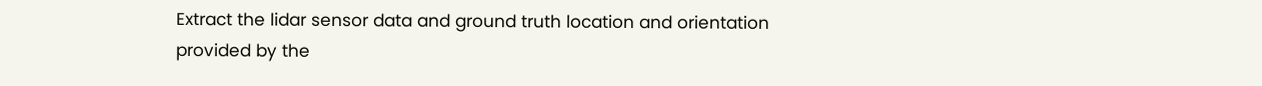Extract the lidar sensor data and ground truth location and orientation provided by the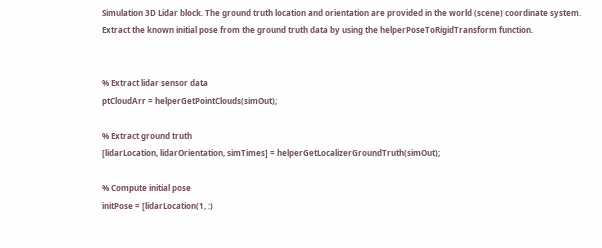Simulation 3D Lidar block. The ground truth location and orientation are provided in the world (scene) coordinate system. Extract the known initial pose from the ground truth data by using the helperPoseToRigidTransform function.


% Extract lidar sensor data
ptCloudArr = helperGetPointClouds(simOut);

% Extract ground truth
[lidarLocation, lidarOrientation, simTimes] = helperGetLocalizerGroundTruth(simOut);

% Compute initial pose
initPose = [lidarLocation(1, :)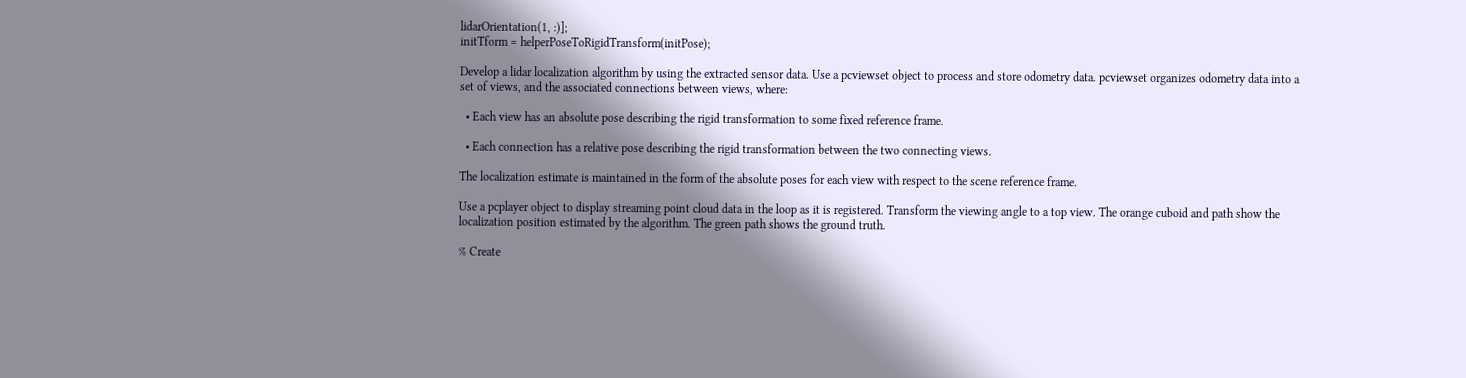lidarOrientation(1, :)];
initTform = helperPoseToRigidTransform(initPose);

Develop a lidar localization algorithm by using the extracted sensor data. Use a pcviewset object to process and store odometry data. pcviewset organizes odometry data into a set of views, and the associated connections between views, where:

  • Each view has an absolute pose describing the rigid transformation to some fixed reference frame.

  • Each connection has a relative pose describing the rigid transformation between the two connecting views.

The localization estimate is maintained in the form of the absolute poses for each view with respect to the scene reference frame.

Use a pcplayer object to display streaming point cloud data in the loop as it is registered. Transform the viewing angle to a top view. The orange cuboid and path show the localization position estimated by the algorithm. The green path shows the ground truth.

% Create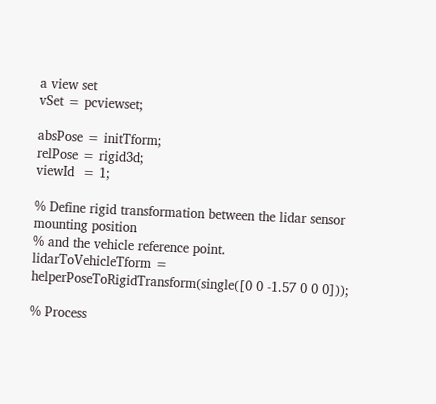a view set
vSet = pcviewset;

absPose = initTform;
relPose = rigid3d;
viewId  = 1;

% Define rigid transformation between the lidar sensor mounting position
% and the vehicle reference point.
lidarToVehicleTform = helperPoseToRigidTransform(single([0 0 -1.57 0 0 0]));

% Process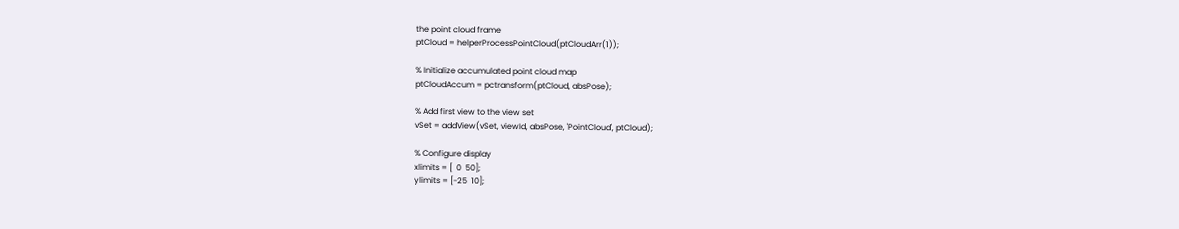the point cloud frame
ptCloud = helperProcessPointCloud(ptCloudArr(1));

% Initialize accumulated point cloud map
ptCloudAccum = pctransform(ptCloud, absPose);

% Add first view to the view set
vSet = addView(vSet, viewId, absPose, 'PointCloud', ptCloud);

% Configure display
xlimits = [  0  50];
ylimits = [-25  10];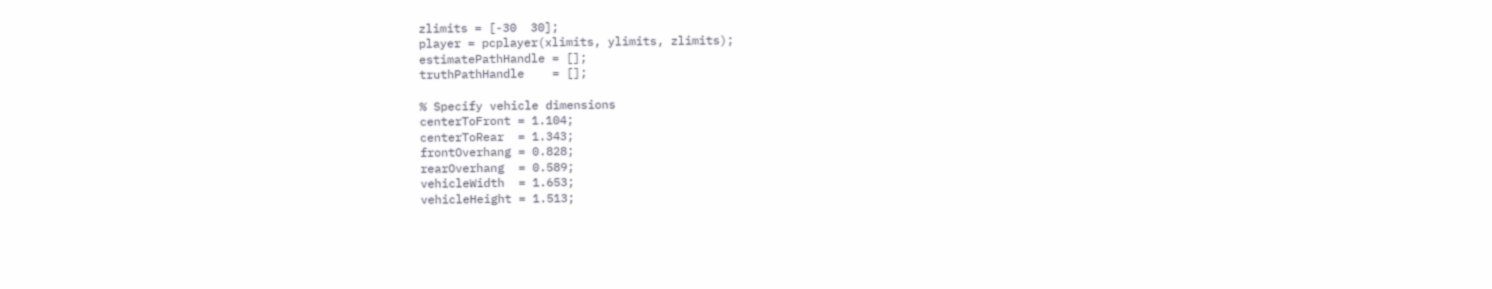zlimits = [-30  30];
player = pcplayer(xlimits, ylimits, zlimits);
estimatePathHandle = [];
truthPathHandle    = [];

% Specify vehicle dimensions
centerToFront = 1.104;
centerToRear  = 1.343;
frontOverhang = 0.828;
rearOverhang  = 0.589;
vehicleWidth  = 1.653;
vehicleHeight = 1.513;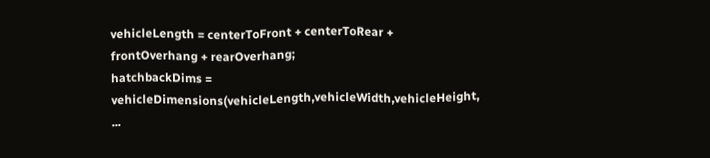vehicleLength = centerToFront + centerToRear + frontOverhang + rearOverhang;
hatchbackDims = vehicleDimensions(vehicleLength,vehicleWidth,vehicleHeight, ...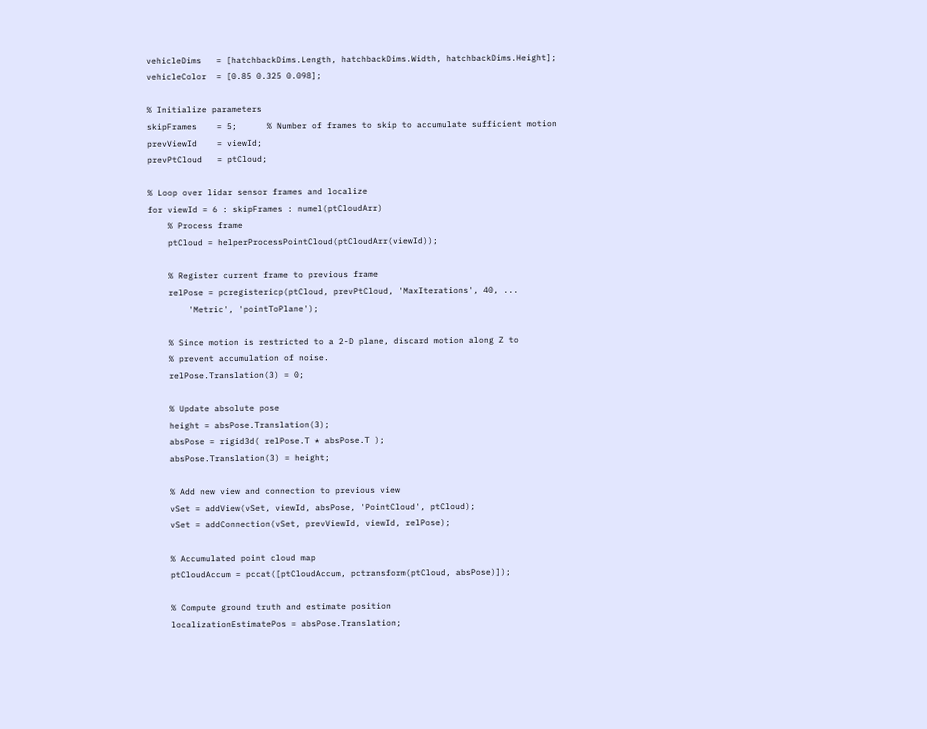vehicleDims   = [hatchbackDims.Length, hatchbackDims.Width, hatchbackDims.Height];
vehicleColor  = [0.85 0.325 0.098];

% Initialize parameters
skipFrames    = 5;      % Number of frames to skip to accumulate sufficient motion
prevViewId    = viewId;
prevPtCloud   = ptCloud;

% Loop over lidar sensor frames and localize
for viewId = 6 : skipFrames : numel(ptCloudArr)
    % Process frame
    ptCloud = helperProcessPointCloud(ptCloudArr(viewId));

    % Register current frame to previous frame
    relPose = pcregistericp(ptCloud, prevPtCloud, 'MaxIterations', 40, ...
        'Metric', 'pointToPlane');

    % Since motion is restricted to a 2-D plane, discard motion along Z to
    % prevent accumulation of noise.
    relPose.Translation(3) = 0;

    % Update absolute pose
    height = absPose.Translation(3);
    absPose = rigid3d( relPose.T * absPose.T );
    absPose.Translation(3) = height;

    % Add new view and connection to previous view
    vSet = addView(vSet, viewId, absPose, 'PointCloud', ptCloud);
    vSet = addConnection(vSet, prevViewId, viewId, relPose);

    % Accumulated point cloud map
    ptCloudAccum = pccat([ptCloudAccum, pctransform(ptCloud, absPose)]);

    % Compute ground truth and estimate position
    localizationEstimatePos = absPose.Translation;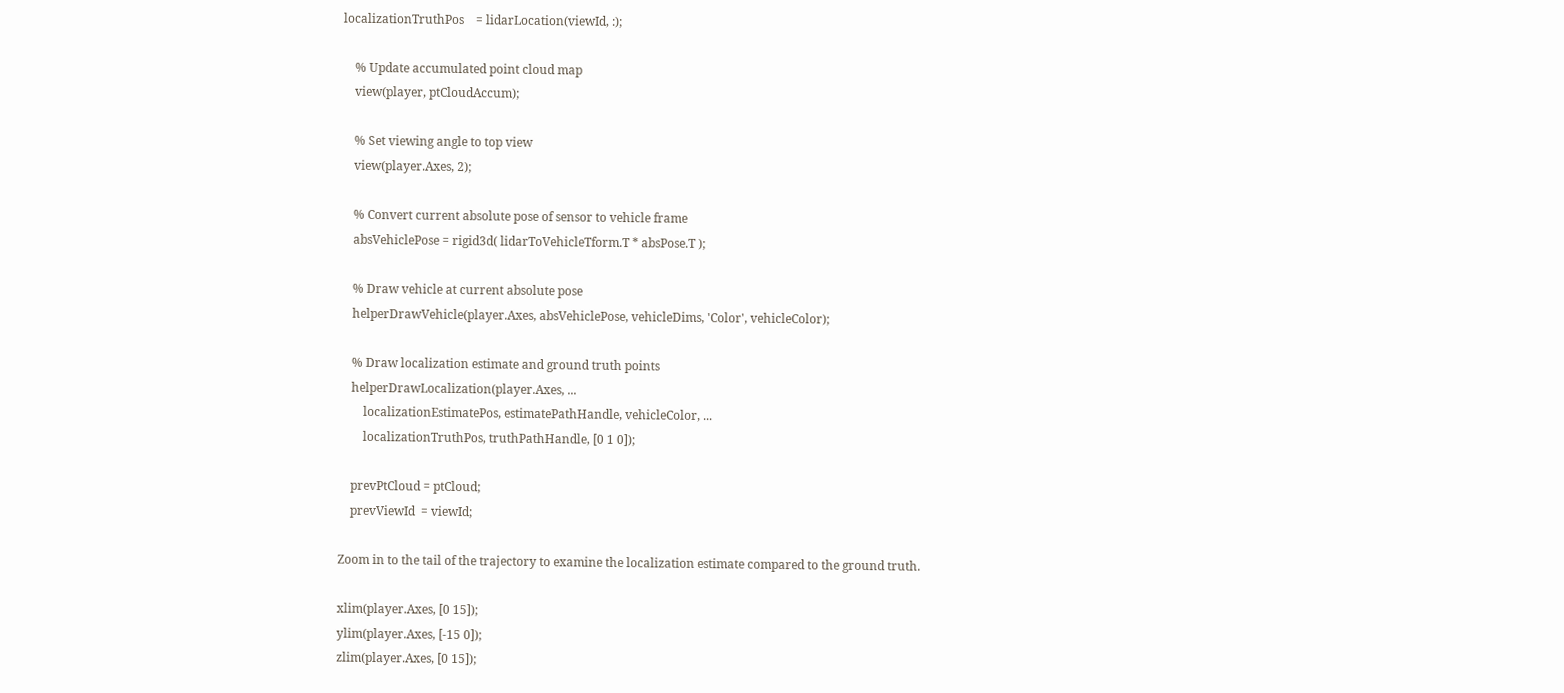localizationTruthPos    = lidarLocation(viewId, :);

    % Update accumulated point cloud map
    view(player, ptCloudAccum);

    % Set viewing angle to top view
    view(player.Axes, 2);

    % Convert current absolute pose of sensor to vehicle frame
    absVehiclePose = rigid3d( lidarToVehicleTform.T * absPose.T );

    % Draw vehicle at current absolute pose
    helperDrawVehicle(player.Axes, absVehiclePose, vehicleDims, 'Color', vehicleColor);

    % Draw localization estimate and ground truth points
    helperDrawLocalization(player.Axes, ...
        localizationEstimatePos, estimatePathHandle, vehicleColor, ...
        localizationTruthPos, truthPathHandle, [0 1 0]);

    prevPtCloud = ptCloud;
    prevViewId  = viewId;

Zoom in to the tail of the trajectory to examine the localization estimate compared to the ground truth.

xlim(player.Axes, [0 15]);
ylim(player.Axes, [-15 0]);
zlim(player.Axes, [0 15]);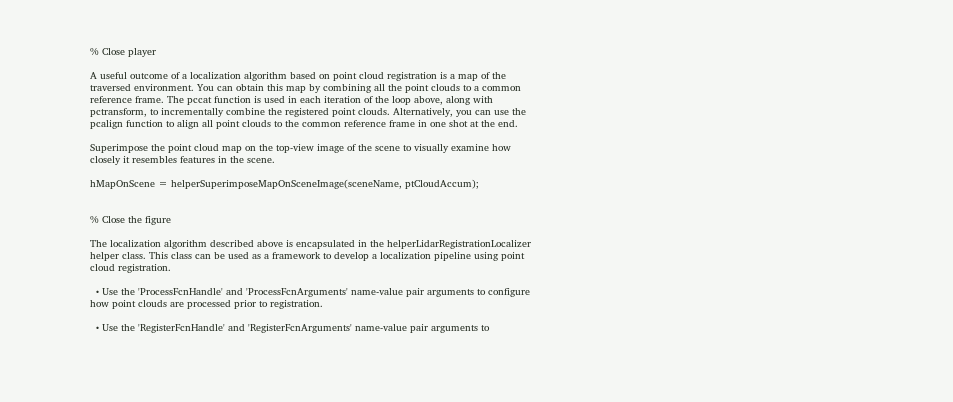% Close player

A useful outcome of a localization algorithm based on point cloud registration is a map of the traversed environment. You can obtain this map by combining all the point clouds to a common reference frame. The pccat function is used in each iteration of the loop above, along with pctransform, to incrementally combine the registered point clouds. Alternatively, you can use the pcalign function to align all point clouds to the common reference frame in one shot at the end.

Superimpose the point cloud map on the top-view image of the scene to visually examine how closely it resembles features in the scene.

hMapOnScene = helperSuperimposeMapOnSceneImage(sceneName, ptCloudAccum);


% Close the figure

The localization algorithm described above is encapsulated in the helperLidarRegistrationLocalizer helper class. This class can be used as a framework to develop a localization pipeline using point cloud registration.

  • Use the 'ProcessFcnHandle' and 'ProcessFcnArguments' name-value pair arguments to configure how point clouds are processed prior to registration.

  • Use the 'RegisterFcnHandle' and 'RegisterFcnArguments' name-value pair arguments to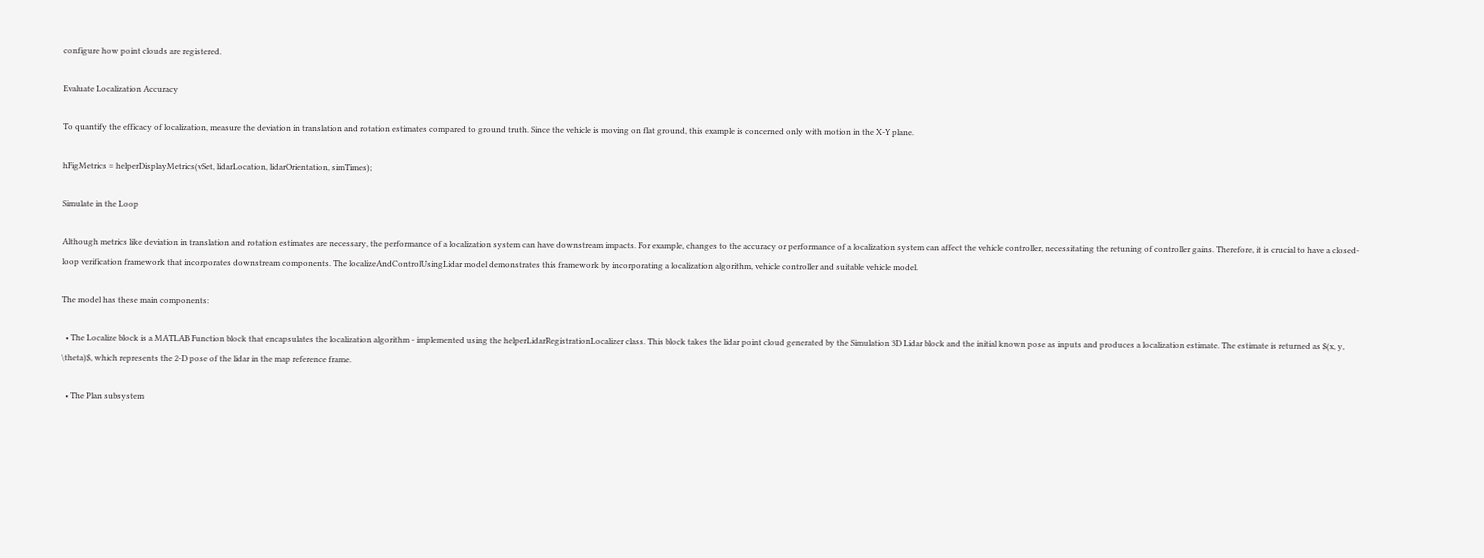configure how point clouds are registered.

Evaluate Localization Accuracy

To quantify the efficacy of localization, measure the deviation in translation and rotation estimates compared to ground truth. Since the vehicle is moving on flat ground, this example is concerned only with motion in the X-Y plane.

hFigMetrics = helperDisplayMetrics(vSet, lidarLocation, lidarOrientation, simTimes);

Simulate in the Loop

Although metrics like deviation in translation and rotation estimates are necessary, the performance of a localization system can have downstream impacts. For example, changes to the accuracy or performance of a localization system can affect the vehicle controller, necessitating the retuning of controller gains. Therefore, it is crucial to have a closed-loop verification framework that incorporates downstream components. The localizeAndControlUsingLidar model demonstrates this framework by incorporating a localization algorithm, vehicle controller and suitable vehicle model.

The model has these main components:

  • The Localize block is a MATLAB Function block that encapsulates the localization algorithm - implemented using the helperLidarRegistrationLocalizer class. This block takes the lidar point cloud generated by the Simulation 3D Lidar block and the initial known pose as inputs and produces a localization estimate. The estimate is returned as $(x, y, \theta)$, which represents the 2-D pose of the lidar in the map reference frame.

  • The Plan subsystem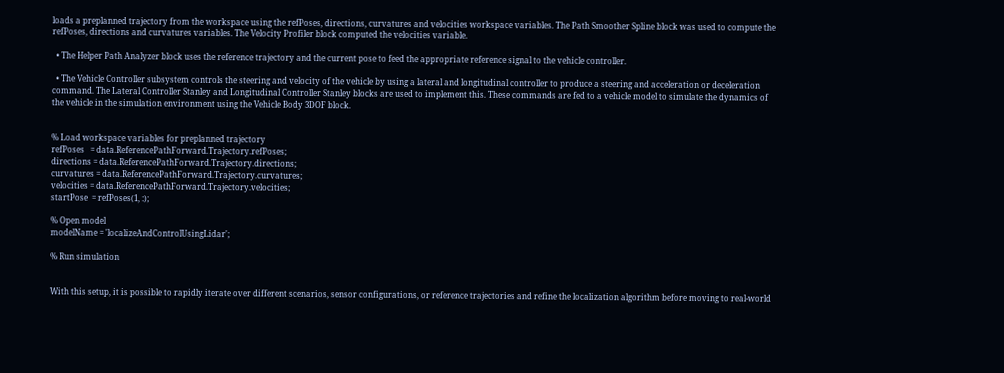loads a preplanned trajectory from the workspace using the refPoses, directions, curvatures and velocities workspace variables. The Path Smoother Spline block was used to compute the refPoses, directions and curvatures variables. The Velocity Profiler block computed the velocities variable.

  • The Helper Path Analyzer block uses the reference trajectory and the current pose to feed the appropriate reference signal to the vehicle controller.

  • The Vehicle Controller subsystem controls the steering and velocity of the vehicle by using a lateral and longitudinal controller to produce a steering and acceleration or deceleration command. The Lateral Controller Stanley and Longitudinal Controller Stanley blocks are used to implement this. These commands are fed to a vehicle model to simulate the dynamics of the vehicle in the simulation environment using the Vehicle Body 3DOF block.


% Load workspace variables for preplanned trajectory
refPoses   = data.ReferencePathForward.Trajectory.refPoses;
directions = data.ReferencePathForward.Trajectory.directions;
curvatures = data.ReferencePathForward.Trajectory.curvatures;
velocities = data.ReferencePathForward.Trajectory.velocities;
startPose  = refPoses(1, :);

% Open model
modelName = 'localizeAndControlUsingLidar';

% Run simulation


With this setup, it is possible to rapidly iterate over different scenarios, sensor configurations, or reference trajectories and refine the localization algorithm before moving to real-world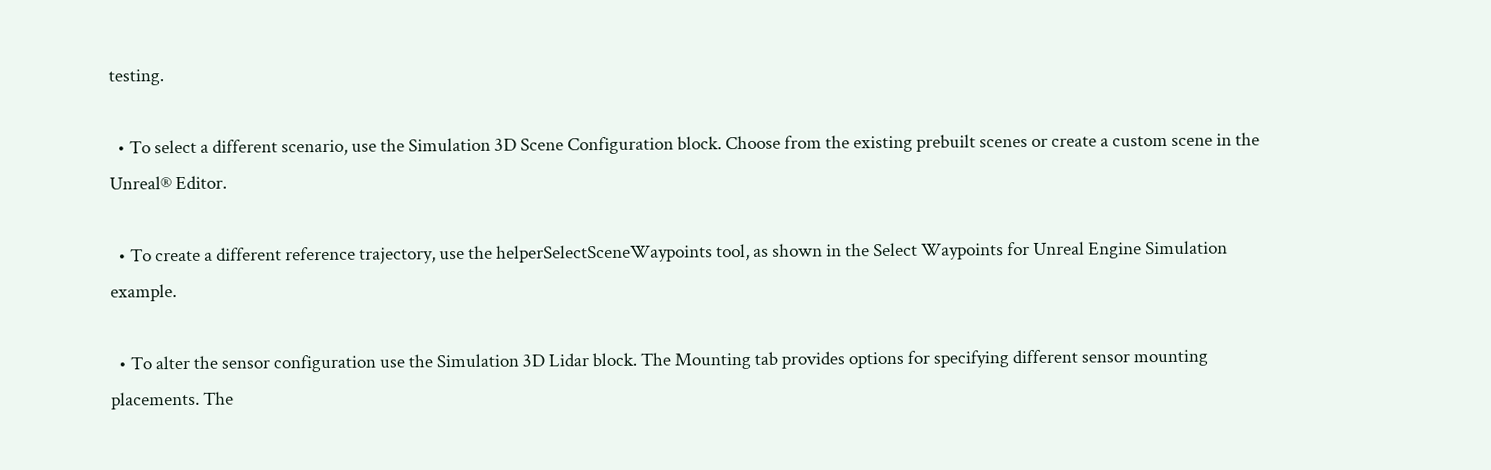testing.

  • To select a different scenario, use the Simulation 3D Scene Configuration block. Choose from the existing prebuilt scenes or create a custom scene in the Unreal® Editor.

  • To create a different reference trajectory, use the helperSelectSceneWaypoints tool, as shown in the Select Waypoints for Unreal Engine Simulation example.

  • To alter the sensor configuration use the Simulation 3D Lidar block. The Mounting tab provides options for specifying different sensor mounting placements. The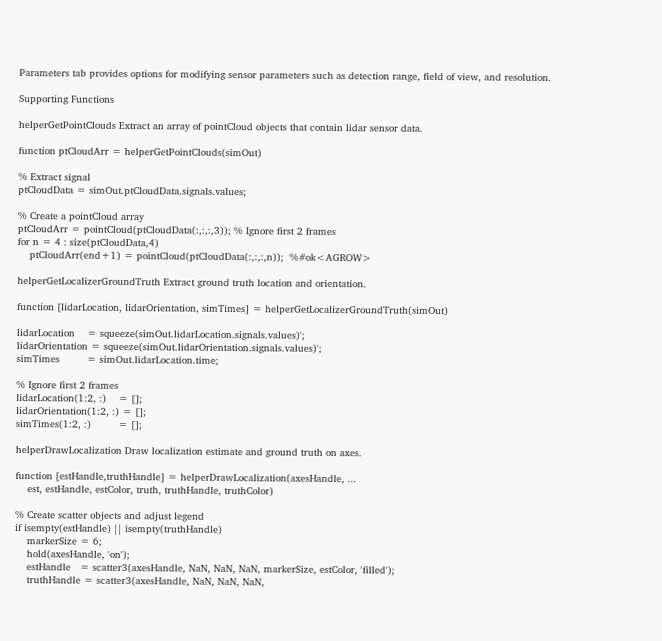Parameters tab provides options for modifying sensor parameters such as detection range, field of view, and resolution.

Supporting Functions

helperGetPointClouds Extract an array of pointCloud objects that contain lidar sensor data.

function ptCloudArr = helperGetPointClouds(simOut)

% Extract signal
ptCloudData = simOut.ptCloudData.signals.values;

% Create a pointCloud array
ptCloudArr = pointCloud(ptCloudData(:,:,:,3)); % Ignore first 2 frames
for n = 4 : size(ptCloudData,4)
    ptCloudArr(end+1) = pointCloud(ptCloudData(:,:,:,n));  %#ok<AGROW>

helperGetLocalizerGroundTruth Extract ground truth location and orientation.

function [lidarLocation, lidarOrientation, simTimes] = helperGetLocalizerGroundTruth(simOut)

lidarLocation    = squeeze(simOut.lidarLocation.signals.values)';
lidarOrientation = squeeze(simOut.lidarOrientation.signals.values)';
simTimes         = simOut.lidarLocation.time;

% Ignore first 2 frames
lidarLocation(1:2, :)    = [];
lidarOrientation(1:2, :) = [];
simTimes(1:2, :)         = [];

helperDrawLocalization Draw localization estimate and ground truth on axes.

function [estHandle,truthHandle] = helperDrawLocalization(axesHandle, ...
    est, estHandle, estColor, truth, truthHandle, truthColor)

% Create scatter objects and adjust legend
if isempty(estHandle) || isempty(truthHandle)
    markerSize = 6;
    hold(axesHandle, 'on');
    estHandle   = scatter3(axesHandle, NaN, NaN, NaN, markerSize, estColor, 'filled');
    truthHandle = scatter3(axesHandle, NaN, NaN, NaN,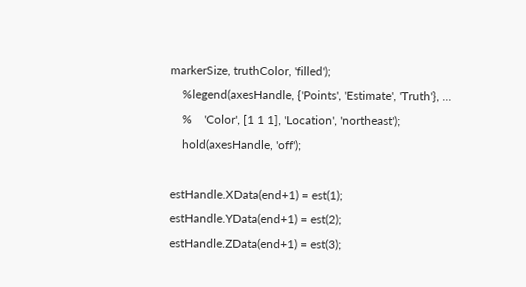markerSize, truthColor, 'filled');
    %legend(axesHandle, {'Points', 'Estimate', 'Truth'}, ...
    %    'Color', [1 1 1], 'Location', 'northeast');
    hold(axesHandle, 'off');

estHandle.XData(end+1) = est(1);
estHandle.YData(end+1) = est(2);
estHandle.ZData(end+1) = est(3);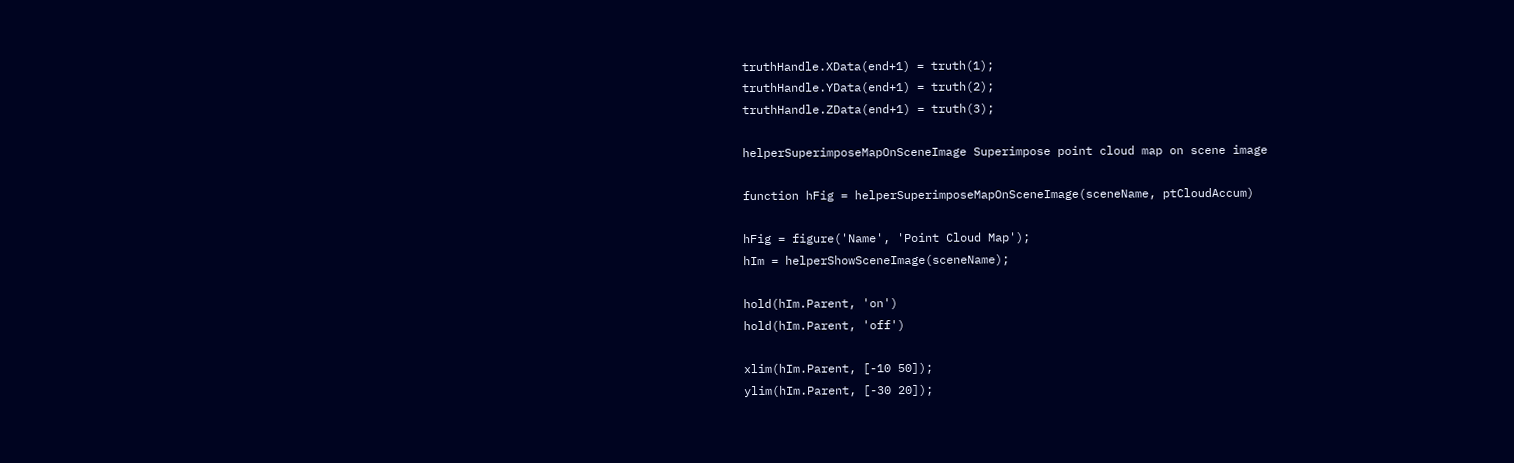truthHandle.XData(end+1) = truth(1);
truthHandle.YData(end+1) = truth(2);
truthHandle.ZData(end+1) = truth(3);

helperSuperimposeMapOnSceneImage Superimpose point cloud map on scene image

function hFig = helperSuperimposeMapOnSceneImage(sceneName, ptCloudAccum)

hFig = figure('Name', 'Point Cloud Map');
hIm = helperShowSceneImage(sceneName);

hold(hIm.Parent, 'on')
hold(hIm.Parent, 'off')

xlim(hIm.Parent, [-10 50]);
ylim(hIm.Parent, [-30 20]);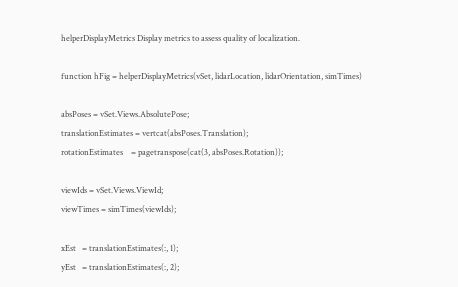helperDisplayMetrics Display metrics to assess quality of localization.

function hFig = helperDisplayMetrics(vSet, lidarLocation, lidarOrientation, simTimes)

absPoses = vSet.Views.AbsolutePose;
translationEstimates = vertcat(absPoses.Translation);
rotationEstimates    = pagetranspose(cat(3, absPoses.Rotation));

viewIds = vSet.Views.ViewId;
viewTimes = simTimes(viewIds);

xEst   = translationEstimates(:, 1);
yEst   = translationEstimates(:, 2);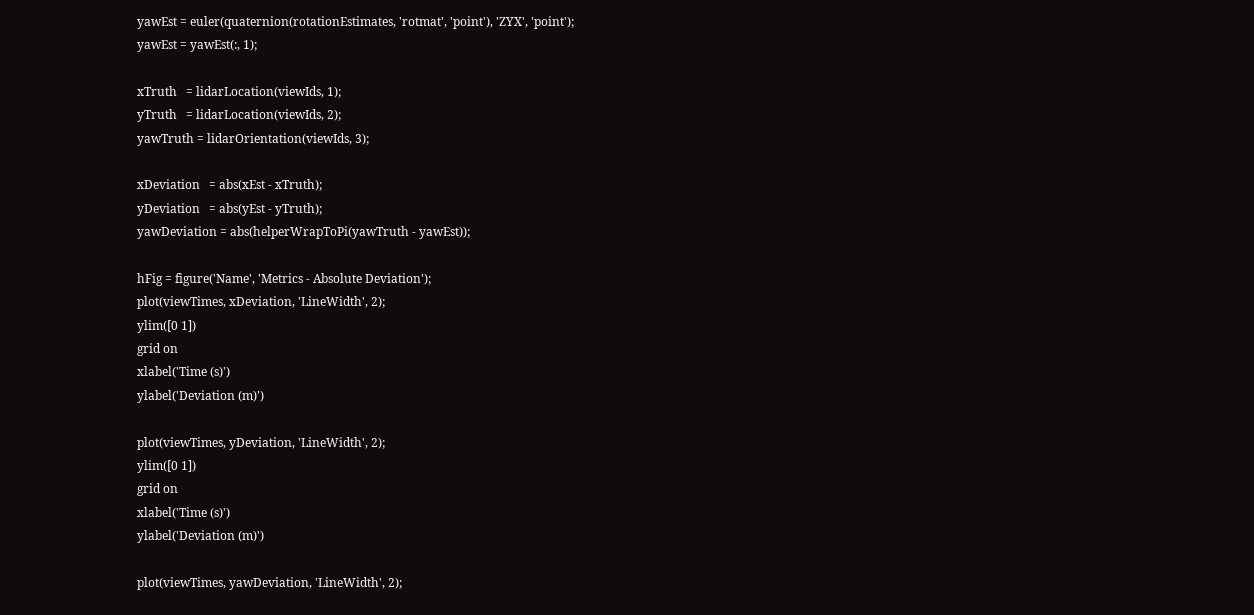yawEst = euler(quaternion(rotationEstimates, 'rotmat', 'point'), 'ZYX', 'point');
yawEst = yawEst(:, 1);

xTruth   = lidarLocation(viewIds, 1);
yTruth   = lidarLocation(viewIds, 2);
yawTruth = lidarOrientation(viewIds, 3);

xDeviation   = abs(xEst - xTruth);
yDeviation   = abs(yEst - yTruth);
yawDeviation = abs(helperWrapToPi(yawTruth - yawEst));

hFig = figure('Name', 'Metrics - Absolute Deviation');
plot(viewTimes, xDeviation, 'LineWidth', 2);
ylim([0 1])
grid on
xlabel('Time (s)')
ylabel('Deviation (m)')

plot(viewTimes, yDeviation, 'LineWidth', 2);
ylim([0 1])
grid on
xlabel('Time (s)')
ylabel('Deviation (m)')

plot(viewTimes, yawDeviation, 'LineWidth', 2);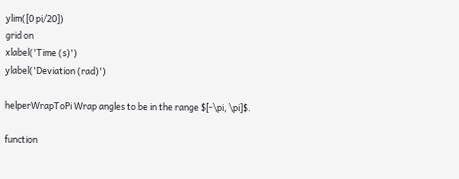ylim([0 pi/20])
grid on
xlabel('Time (s)')
ylabel('Deviation (rad)')

helperWrapToPi Wrap angles to be in the range $[-\pi, \pi]$.

function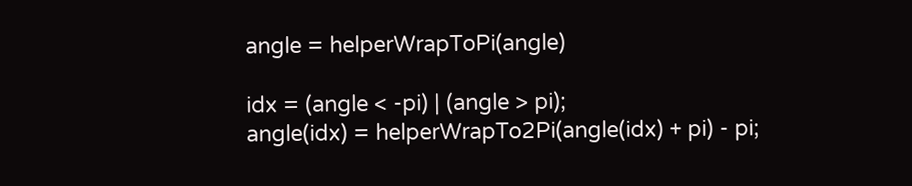angle = helperWrapToPi(angle)

idx = (angle < -pi) | (angle > pi);
angle(idx) = helperWrapTo2Pi(angle(idx) + pi) - pi;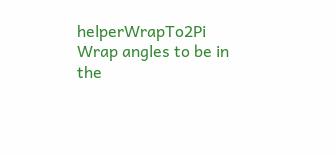helperWrapTo2Pi Wrap angles to be in the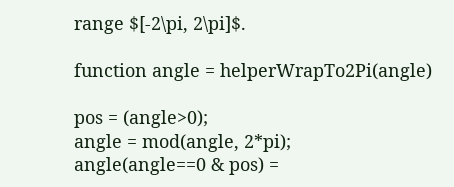range $[-2\pi, 2\pi]$.

function angle = helperWrapTo2Pi(angle)

pos = (angle>0);
angle = mod(angle, 2*pi);
angle(angle==0 & pos) =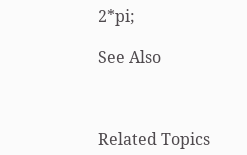2*pi;

See Also



Related Topics